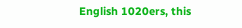English 1020ers, this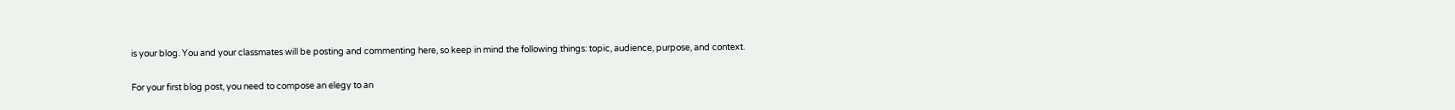is your blog. You and your classmates will be posting and commenting here, so keep in mind the following things: topic, audience, purpose, and context.

For your first blog post, you need to compose an elegy to an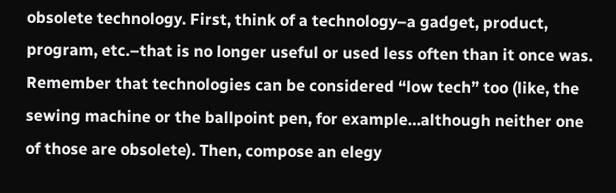obsolete technology. First, think of a technology–a gadget, product, program, etc.–that is no longer useful or used less often than it once was. Remember that technologies can be considered “low tech” too (like, the sewing machine or the ballpoint pen, for example…although neither one of those are obsolete). Then, compose an elegy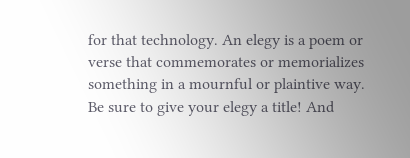for that technology. An elegy is a poem or verse that commemorates or memorializes something in a mournful or plaintive way. Be sure to give your elegy a title! And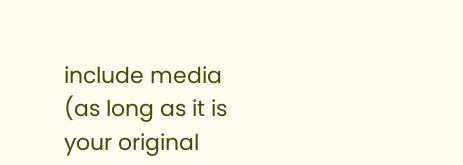include media (as long as it is your original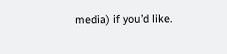media) if you’d like.